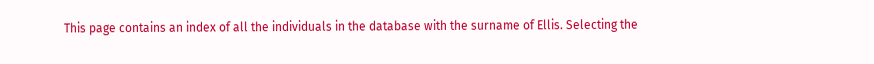This page contains an index of all the individuals in the database with the surname of Ellis. Selecting the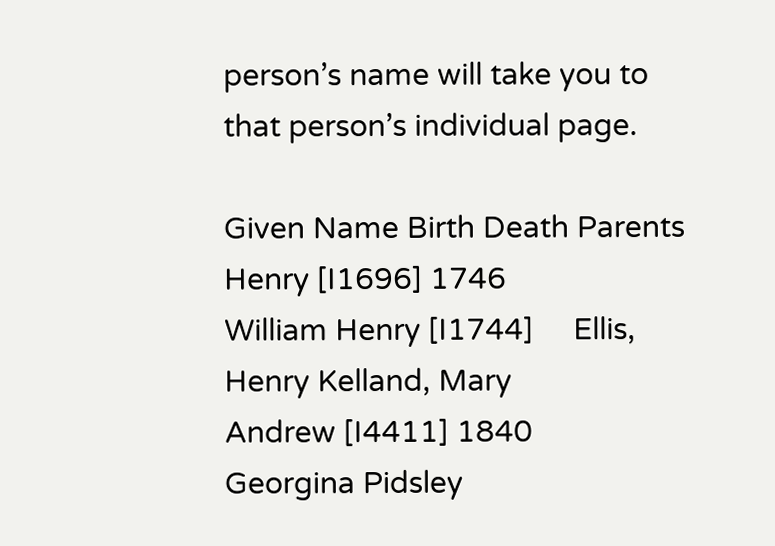person’s name will take you to that person’s individual page.

Given Name Birth Death Parents
Henry [I1696] 1746
William Henry [I1744]     Ellis, Henry Kelland, Mary
Andrew [I4411] 1840
Georgina Pidsley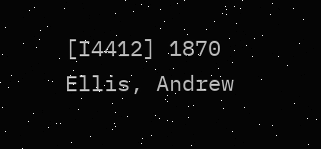[I4412] 1870   Ellis, Andrew